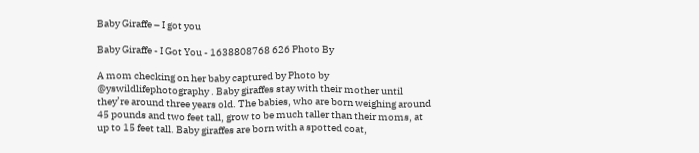Baby Giraffe – I got you

Baby Giraffe - I Got You - 1638808768 626 Photo By

A mom checking on her baby captured by Photo by @yswildlifephotography . Baby giraffes stay with their mother until they’re around three years old. The babies, who are born weighing around 45 pounds and two feet tall, grow to be much taller than their moms, at up to 15 feet tall. Baby giraffes are born with a spotted coat,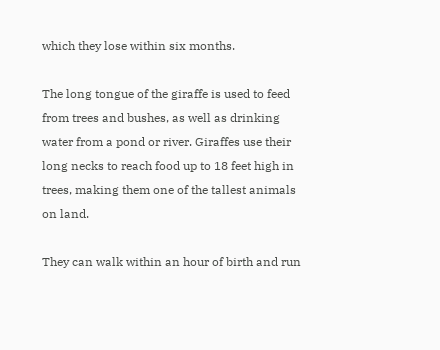which they lose within six months.

The long tongue of the giraffe is used to feed from trees and bushes, as well as drinking water from a pond or river. Giraffes use their long necks to reach food up to 18 feet high in trees, making them one of the tallest animals on land.

They can walk within an hour of birth and run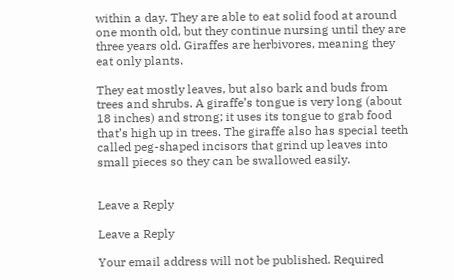within a day. They are able to eat solid food at around one month old, but they continue nursing until they are three years old. Giraffes are herbivores, meaning they eat only plants.

They eat mostly leaves, but also bark and buds from trees and shrubs. A giraffe’s tongue is very long (about 18 inches) and strong; it uses its tongue to grab food that’s high up in trees. The giraffe also has special teeth called peg-shaped incisors that grind up leaves into small pieces so they can be swallowed easily.


Leave a Reply

Leave a Reply

Your email address will not be published. Required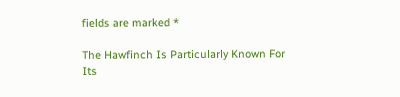fields are marked *

The Hawfinch Is Particularly Known For Its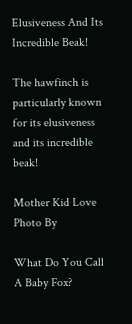Elusiveness And Its Incredible Beak!

The hawfinch is particularly known for its elusiveness and its incredible beak!

Mother Kid Love
Photo By

What Do You Call A Baby Fox?